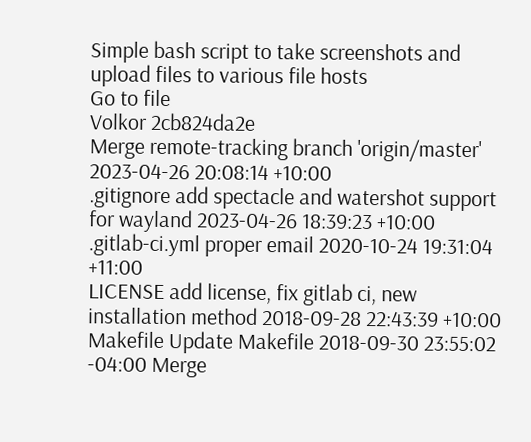Simple bash script to take screenshots and upload files to various file hosts
Go to file
Volkor 2cb824da2e
Merge remote-tracking branch 'origin/master'
2023-04-26 20:08:14 +10:00
.gitignore add spectacle and watershot support for wayland 2023-04-26 18:39:23 +10:00
.gitlab-ci.yml proper email 2020-10-24 19:31:04 +11:00
LICENSE add license, fix gitlab ci, new installation method 2018-09-28 22:43:39 +10:00
Makefile Update Makefile 2018-09-30 23:55:02 -04:00 Merge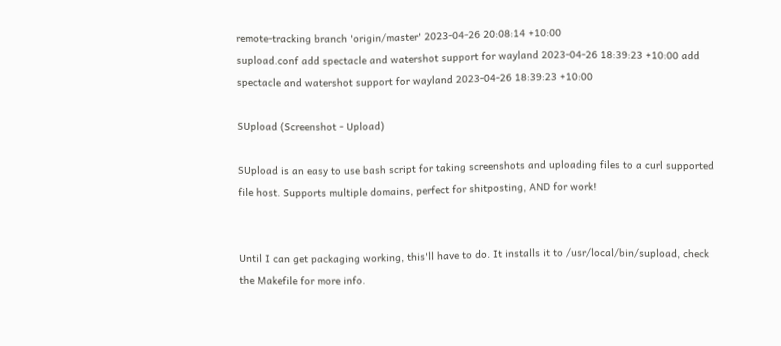remote-tracking branch 'origin/master' 2023-04-26 20:08:14 +10:00
supload.conf add spectacle and watershot support for wayland 2023-04-26 18:39:23 +10:00 add spectacle and watershot support for wayland 2023-04-26 18:39:23 +10:00

SUpload (Screenshot - Upload)

SUpload is an easy to use bash script for taking screenshots and uploading files to a curl supported file host. Supports multiple domains, perfect for shitposting, AND for work!


Until I can get packaging working, this'll have to do. It installs it to /usr/local/bin/supload, check the Makefile for more info.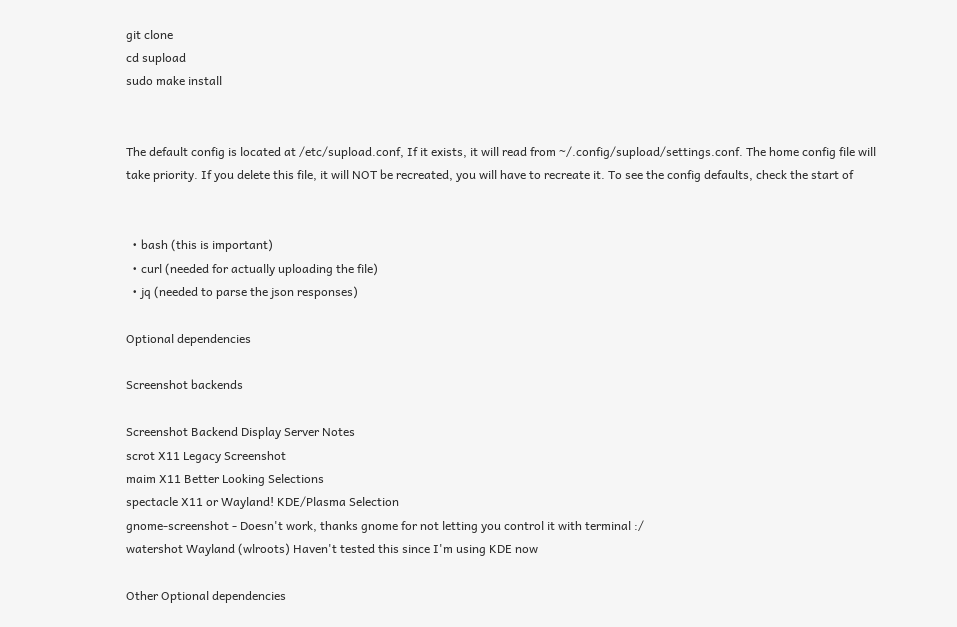git clone
cd supload
sudo make install


The default config is located at /etc/supload.conf, If it exists, it will read from ~/.config/supload/settings.conf. The home config file will take priority. If you delete this file, it will NOT be recreated, you will have to recreate it. To see the config defaults, check the start of


  • bash (this is important)
  • curl (needed for actually uploading the file)
  • jq (needed to parse the json responses)

Optional dependencies

Screenshot backends

Screenshot Backend Display Server Notes
scrot X11 Legacy Screenshot
maim X11 Better Looking Selections
spectacle X11 or Wayland! KDE/Plasma Selection
gnome-screenshot - Doesn't work, thanks gnome for not letting you control it with terminal :/
watershot Wayland (wlroots) Haven't tested this since I'm using KDE now

Other Optional dependencies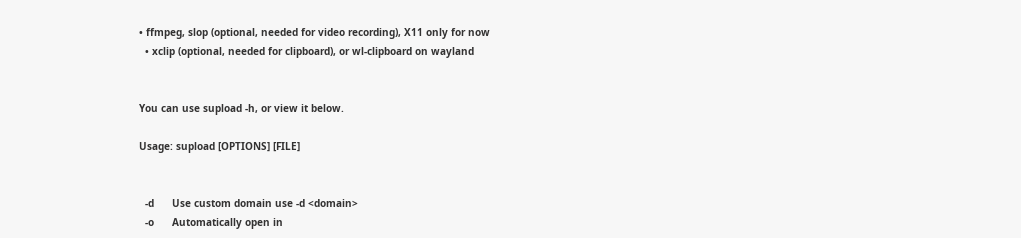• ffmpeg, slop (optional, needed for video recording), X11 only for now
  • xclip (optional, needed for clipboard), or wl-clipboard on wayland


You can use supload -h, or view it below.

Usage: supload [OPTIONS] [FILE]


  -d      Use custom domain use -d <domain>
  -o      Automatically open in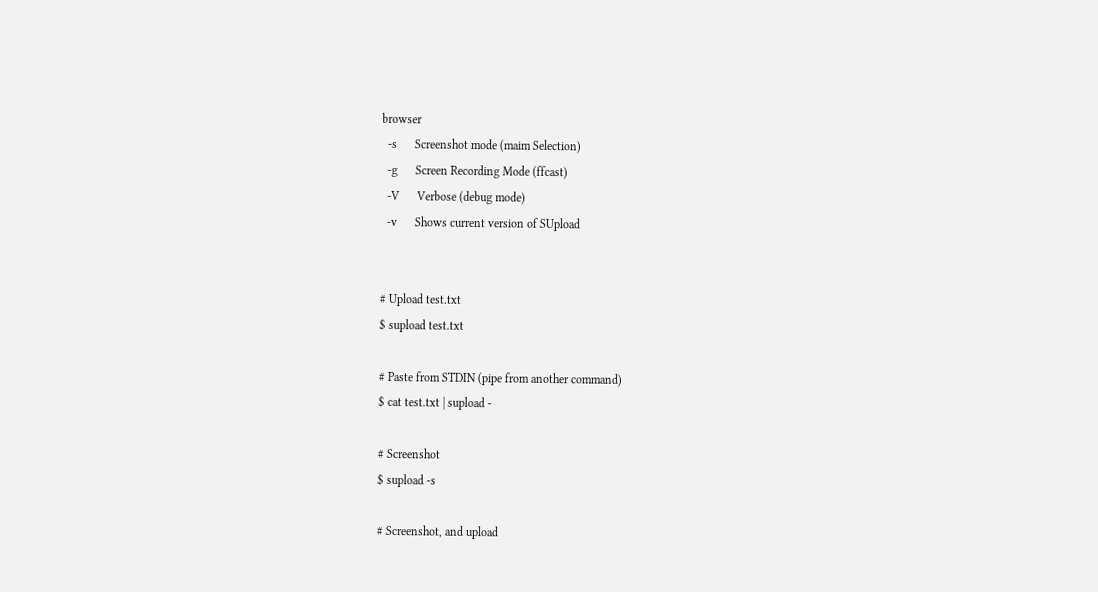browser
  -s      Screenshot mode (maim Selection)
  -g      Screen Recording Mode (ffcast)
  -V      Verbose (debug mode)
  -v      Shows current version of SUpload


# Upload test.txt
$ supload test.txt

# Paste from STDIN (pipe from another command)
$ cat test.txt | supload -

# Screenshot
$ supload -s

# Screenshot, and upload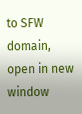to SFW domain, open in new window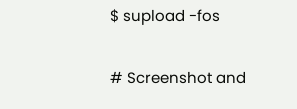$ supload -fos

# Screenshot and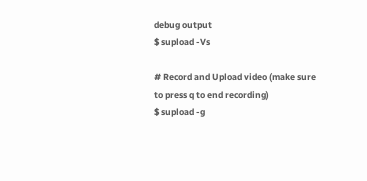debug output
$ supload -Vs

# Record and Upload video (make sure to press q to end recording)
$ supload -g